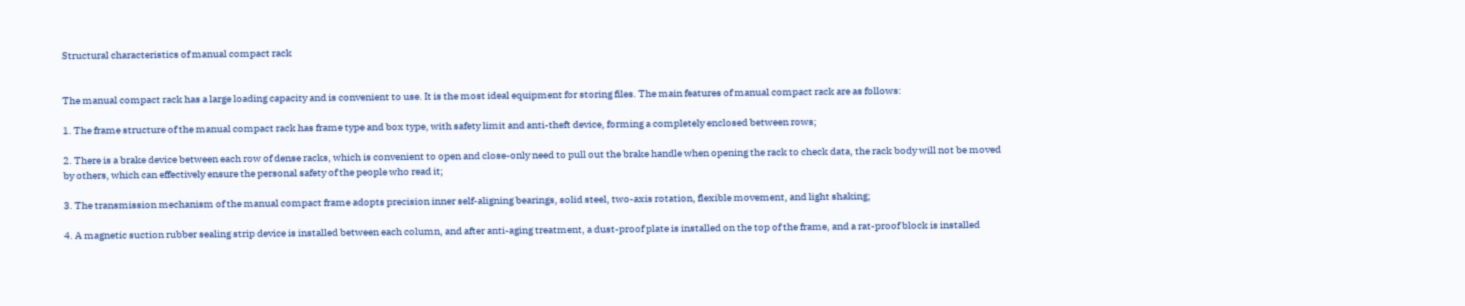Structural characteristics of manual compact rack


The manual compact rack has a large loading capacity and is convenient to use. It is the most ideal equipment for storing files. The main features of manual compact rack are as follows:

1. The frame structure of the manual compact rack has frame type and box type, with safety limit and anti-theft device, forming a completely enclosed between rows;

2. There is a brake device between each row of dense racks, which is convenient to open and close-only need to pull out the brake handle when opening the rack to check data, the rack body will not be moved by others, which can effectively ensure the personal safety of the people who read it;

3. The transmission mechanism of the manual compact frame adopts precision inner self-aligning bearings, solid steel, two-axis rotation, flexible movement, and light shaking;

4. A magnetic suction rubber sealing strip device is installed between each column, and after anti-aging treatment, a dust-proof plate is installed on the top of the frame, and a rat-proof block is installed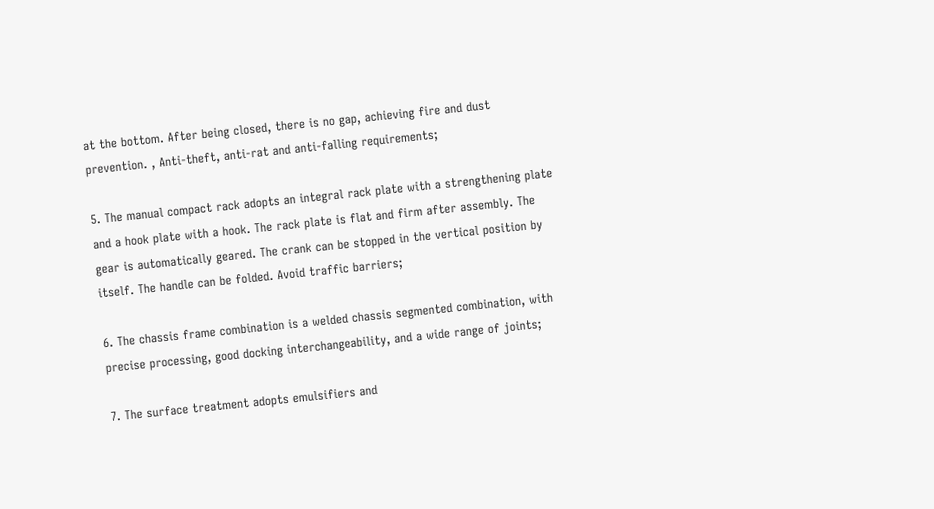at the bottom. After being closed, there is no gap, achieving fire and dust prevention. , Anti-theft, anti-rat and anti-falling requirements;

5. The manual compact rack adopts an integral rack plate with a strengthening plate and a hook plate with a hook. The rack plate is flat and firm after assembly. The gear is automatically geared. The crank can be stopped in the vertical position by itself. The handle can be folded. Avoid traffic barriers;

6. The chassis frame combination is a welded chassis segmented combination, with precise processing, good docking interchangeability, and a wide range of joints;

7. The surface treatment adopts emulsifiers and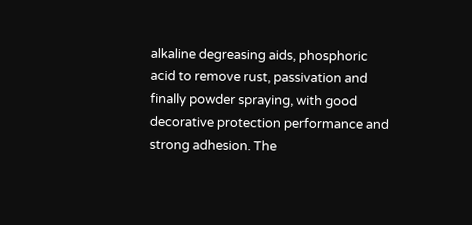alkaline degreasing aids, phosphoric acid to remove rust, passivation and finally powder spraying, with good decorative protection performance and strong adhesion. The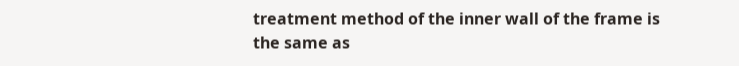treatment method of the inner wall of the frame is the same as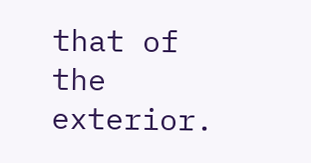that of the exterior.